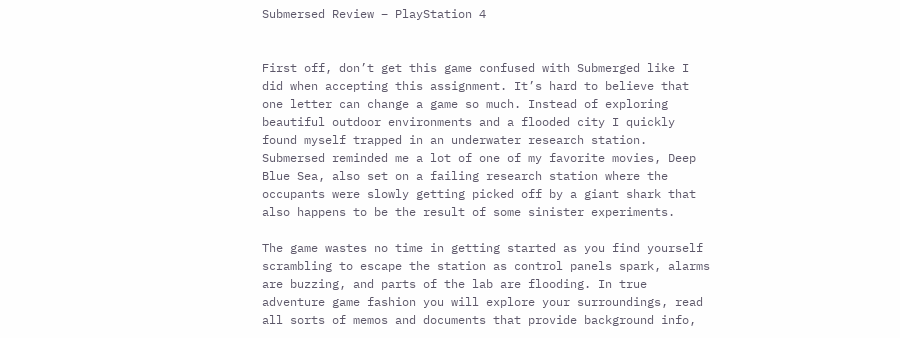Submersed Review – PlayStation 4


First off, don’t get this game confused with Submerged like I did when accepting this assignment. It’s hard to believe that one letter can change a game so much. Instead of exploring beautiful outdoor environments and a flooded city I quickly found myself trapped in an underwater research station. Submersed reminded me a lot of one of my favorite movies, Deep Blue Sea, also set on a failing research station where the occupants were slowly getting picked off by a giant shark that also happens to be the result of some sinister experiments.

The game wastes no time in getting started as you find yourself scrambling to escape the station as control panels spark, alarms are buzzing, and parts of the lab are flooding. In true adventure game fashion you will explore your surroundings, read all sorts of memos and documents that provide background info,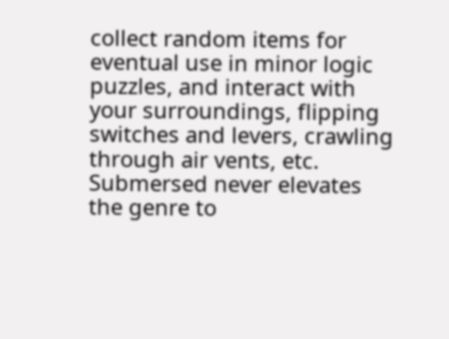collect random items for eventual use in minor logic puzzles, and interact with your surroundings, flipping switches and levers, crawling through air vents, etc. Submersed never elevates the genre to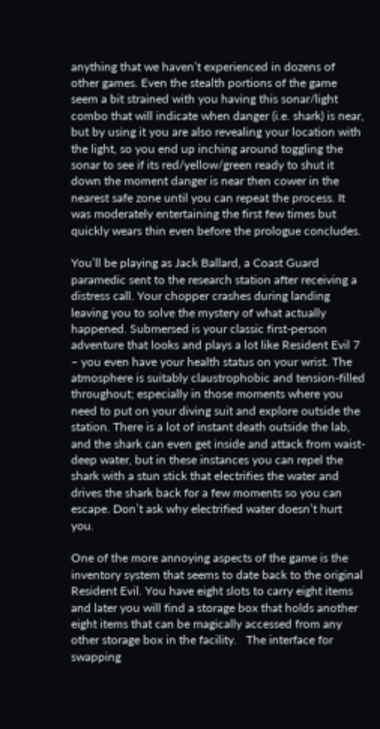anything that we haven’t experienced in dozens of other games. Even the stealth portions of the game seem a bit strained with you having this sonar/light combo that will indicate when danger (i.e. shark) is near, but by using it you are also revealing your location with the light, so you end up inching around toggling the sonar to see if its red/yellow/green ready to shut it down the moment danger is near then cower in the nearest safe zone until you can repeat the process. It was moderately entertaining the first few times but quickly wears thin even before the prologue concludes.

You’ll be playing as Jack Ballard, a Coast Guard paramedic sent to the research station after receiving a distress call. Your chopper crashes during landing leaving you to solve the mystery of what actually happened. Submersed is your classic first-person adventure that looks and plays a lot like Resident Evil 7 – you even have your health status on your wrist. The atmosphere is suitably claustrophobic and tension-filled throughout; especially in those moments where you need to put on your diving suit and explore outside the station. There is a lot of instant death outside the lab, and the shark can even get inside and attack from waist-deep water, but in these instances you can repel the shark with a stun stick that electrifies the water and drives the shark back for a few moments so you can escape. Don’t ask why electrified water doesn’t hurt you.

One of the more annoying aspects of the game is the inventory system that seems to date back to the original Resident Evil. You have eight slots to carry eight items and later you will find a storage box that holds another eight items that can be magically accessed from any other storage box in the facility.   The interface for swapping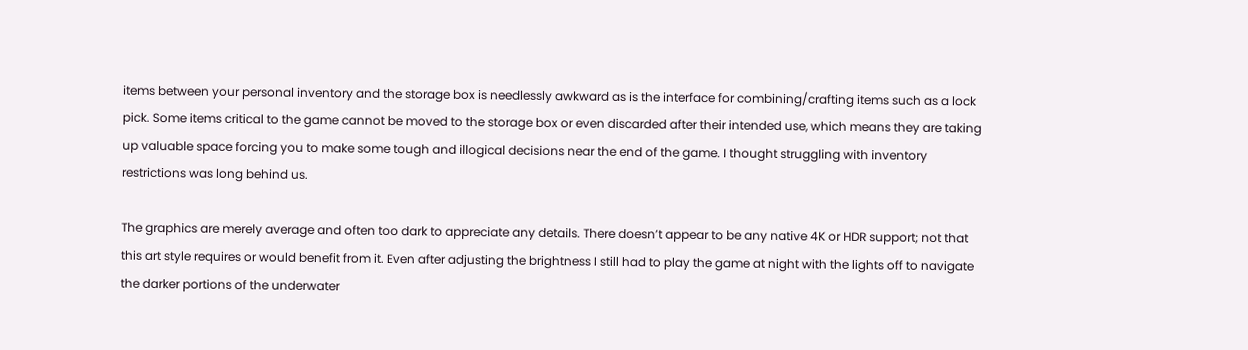items between your personal inventory and the storage box is needlessly awkward as is the interface for combining/crafting items such as a lock pick. Some items critical to the game cannot be moved to the storage box or even discarded after their intended use, which means they are taking up valuable space forcing you to make some tough and illogical decisions near the end of the game. I thought struggling with inventory restrictions was long behind us.

The graphics are merely average and often too dark to appreciate any details. There doesn’t appear to be any native 4K or HDR support; not that this art style requires or would benefit from it. Even after adjusting the brightness I still had to play the game at night with the lights off to navigate the darker portions of the underwater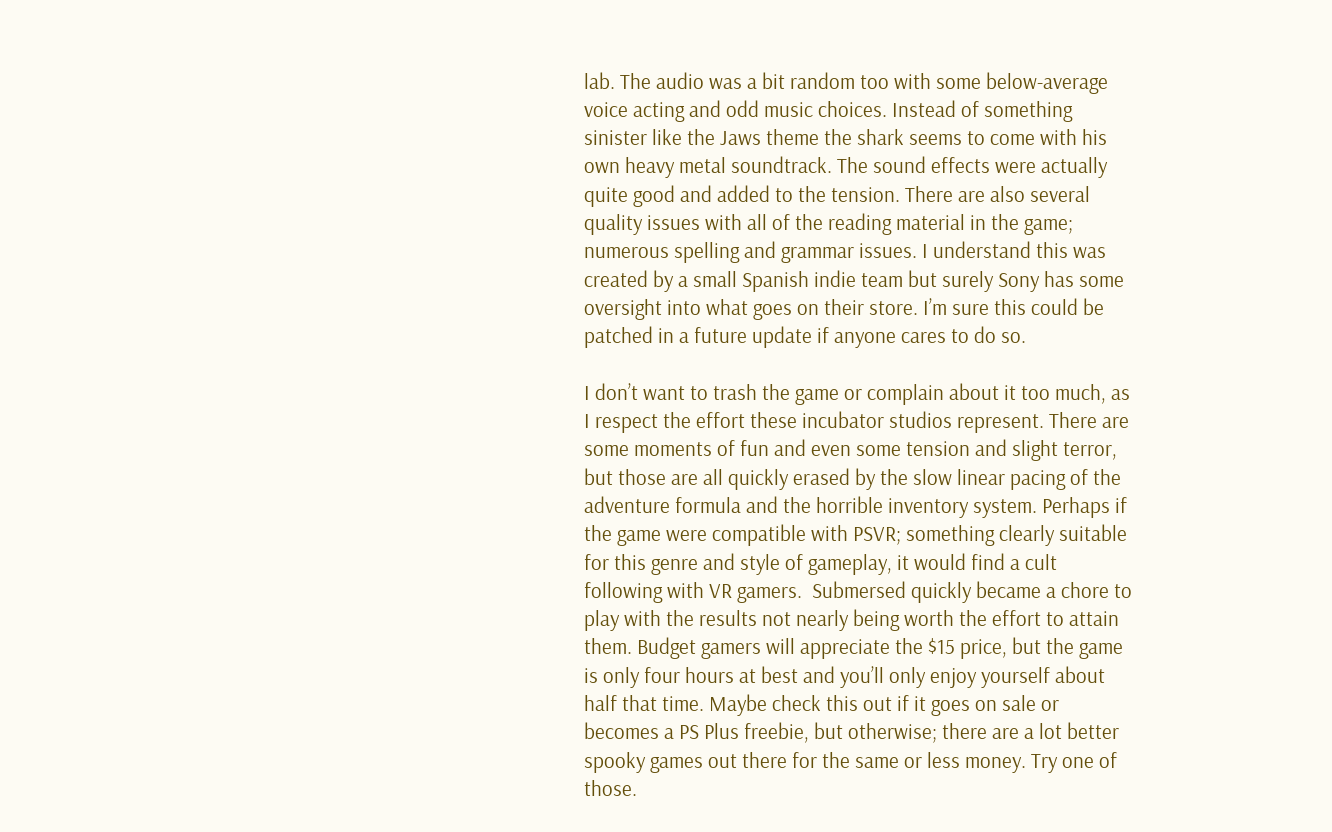lab. The audio was a bit random too with some below-average voice acting and odd music choices. Instead of something sinister like the Jaws theme the shark seems to come with his own heavy metal soundtrack. The sound effects were actually quite good and added to the tension. There are also several quality issues with all of the reading material in the game; numerous spelling and grammar issues. I understand this was created by a small Spanish indie team but surely Sony has some oversight into what goes on their store. I’m sure this could be patched in a future update if anyone cares to do so.

I don’t want to trash the game or complain about it too much, as I respect the effort these incubator studios represent. There are some moments of fun and even some tension and slight terror, but those are all quickly erased by the slow linear pacing of the adventure formula and the horrible inventory system. Perhaps if the game were compatible with PSVR; something clearly suitable for this genre and style of gameplay, it would find a cult following with VR gamers.  Submersed quickly became a chore to play with the results not nearly being worth the effort to attain them. Budget gamers will appreciate the $15 price, but the game is only four hours at best and you’ll only enjoy yourself about half that time. Maybe check this out if it goes on sale or becomes a PS Plus freebie, but otherwise; there are a lot better spooky games out there for the same or less money. Try one of those.